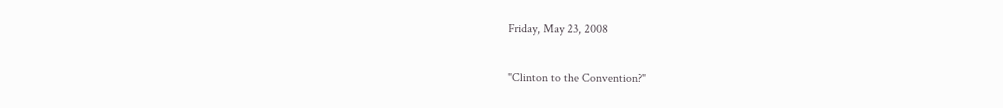Friday, May 23, 2008

"Clinton to the Convention?"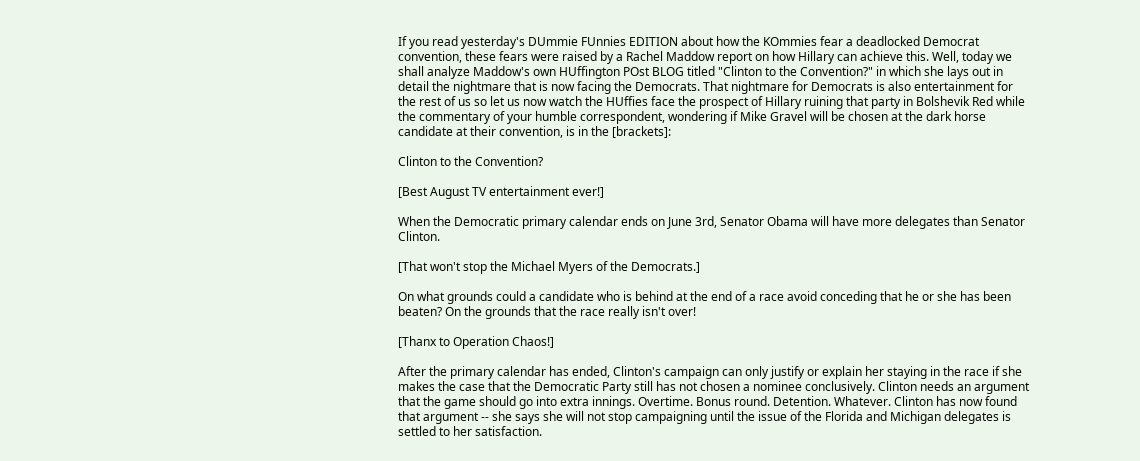If you read yesterday's DUmmie FUnnies EDITION about how the KOmmies fear a deadlocked Democrat convention, these fears were raised by a Rachel Maddow report on how Hillary can achieve this. Well, today we shall analyze Maddow's own HUffington POst BLOG titled "Clinton to the Convention?" in which she lays out in detail the nightmare that is now facing the Democrats. That nightmare for Democrats is also entertainment for the rest of us so let us now watch the HUffies face the prospect of Hillary ruining that party in Bolshevik Red while the commentary of your humble correspondent, wondering if Mike Gravel will be chosen at the dark horse candidate at their convention, is in the [brackets]:

Clinton to the Convention?

[Best August TV entertainment ever!]

When the Democratic primary calendar ends on June 3rd, Senator Obama will have more delegates than Senator Clinton.

[That won't stop the Michael Myers of the Democrats.]

On what grounds could a candidate who is behind at the end of a race avoid conceding that he or she has been beaten? On the grounds that the race really isn't over!

[Thanx to Operation Chaos!]

After the primary calendar has ended, Clinton's campaign can only justify or explain her staying in the race if she makes the case that the Democratic Party still has not chosen a nominee conclusively. Clinton needs an argument that the game should go into extra innings. Overtime. Bonus round. Detention. Whatever. Clinton has now found that argument -- she says she will not stop campaigning until the issue of the Florida and Michigan delegates is settled to her satisfaction.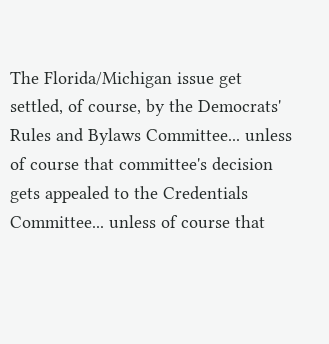The Florida/Michigan issue get settled, of course, by the Democrats' Rules and Bylaws Committee... unless of course that committee's decision gets appealed to the Credentials Committee... unless of course that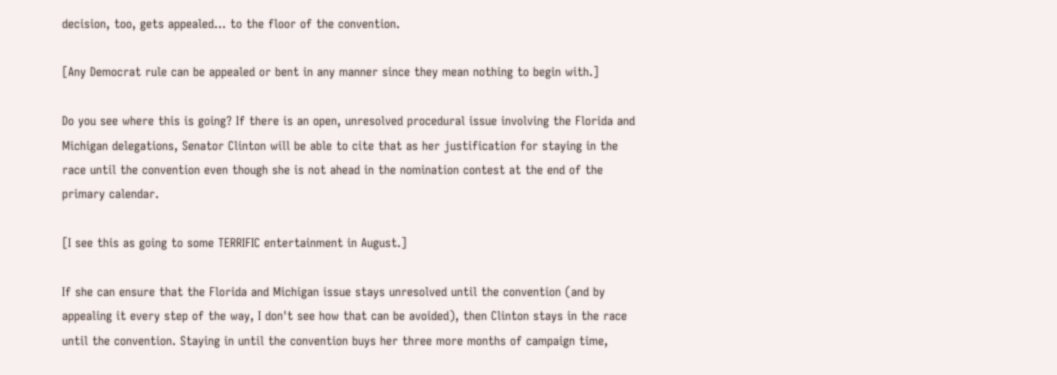decision, too, gets appealed... to the floor of the convention.

[Any Democrat rule can be appealed or bent in any manner since they mean nothing to begin with.]

Do you see where this is going? If there is an open, unresolved procedural issue involving the Florida and Michigan delegations, Senator Clinton will be able to cite that as her justification for staying in the race until the convention even though she is not ahead in the nomination contest at the end of the primary calendar.

[I see this as going to some TERRIFIC entertainment in August.]

If she can ensure that the Florida and Michigan issue stays unresolved until the convention (and by appealing it every step of the way, I don't see how that can be avoided), then Clinton stays in the race until the convention. Staying in until the convention buys her three more months of campaign time,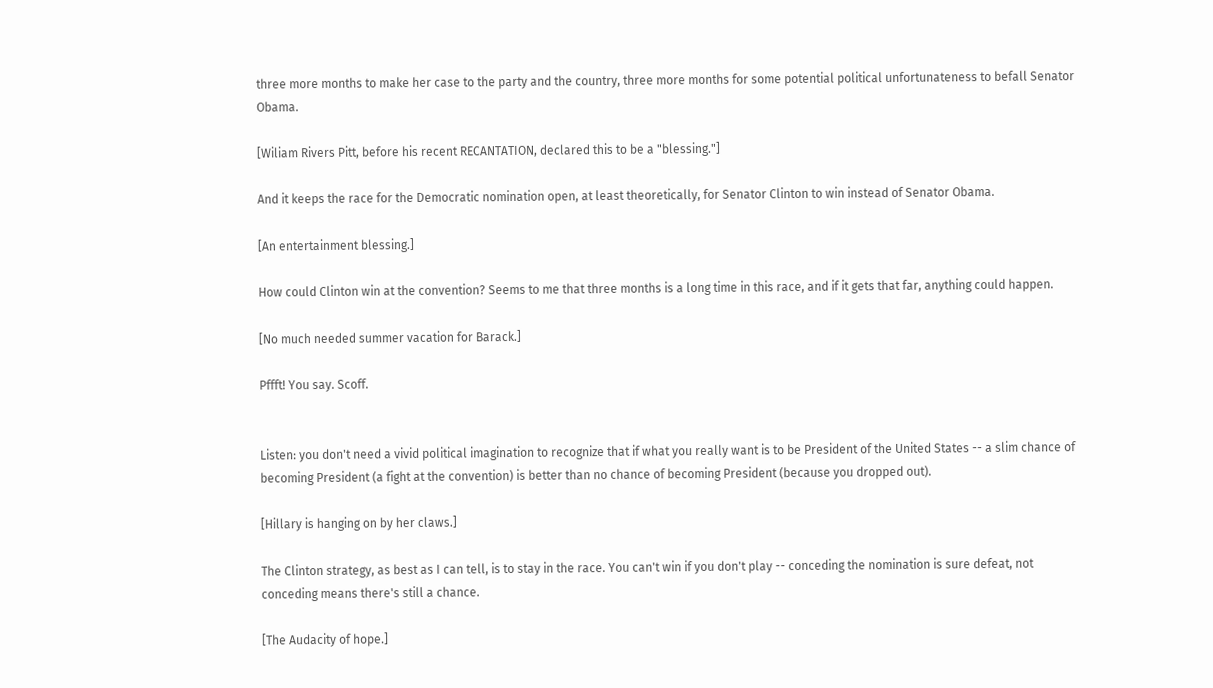three more months to make her case to the party and the country, three more months for some potential political unfortunateness to befall Senator Obama.

[Wiliam Rivers Pitt, before his recent RECANTATION, declared this to be a "blessing."]

And it keeps the race for the Democratic nomination open, at least theoretically, for Senator Clinton to win instead of Senator Obama.

[An entertainment blessing.]

How could Clinton win at the convention? Seems to me that three months is a long time in this race, and if it gets that far, anything could happen.

[No much needed summer vacation for Barack.]

Pffft! You say. Scoff.


Listen: you don't need a vivid political imagination to recognize that if what you really want is to be President of the United States -- a slim chance of becoming President (a fight at the convention) is better than no chance of becoming President (because you dropped out).

[Hillary is hanging on by her claws.]

The Clinton strategy, as best as I can tell, is to stay in the race. You can't win if you don't play -- conceding the nomination is sure defeat, not conceding means there's still a chance.

[The Audacity of hope.]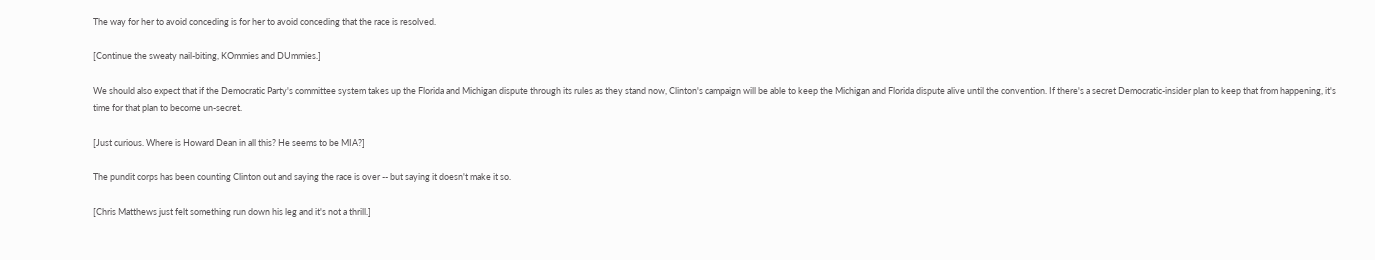The way for her to avoid conceding is for her to avoid conceding that the race is resolved.

[Continue the sweaty nail-biting, KOmmies and DUmmies.]

We should also expect that if the Democratic Party's committee system takes up the Florida and Michigan dispute through its rules as they stand now, Clinton's campaign will be able to keep the Michigan and Florida dispute alive until the convention. If there's a secret Democratic-insider plan to keep that from happening, it's time for that plan to become un-secret.

[Just curious. Where is Howard Dean in all this? He seems to be MIA?]

The pundit corps has been counting Clinton out and saying the race is over -- but saying it doesn't make it so.

[Chris Matthews just felt something run down his leg and it's not a thrill.]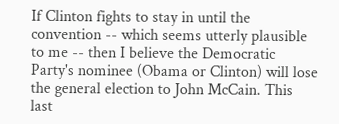If Clinton fights to stay in until the convention -- which seems utterly plausible to me -- then I believe the Democratic Party's nominee (Obama or Clinton) will lose the general election to John McCain. This last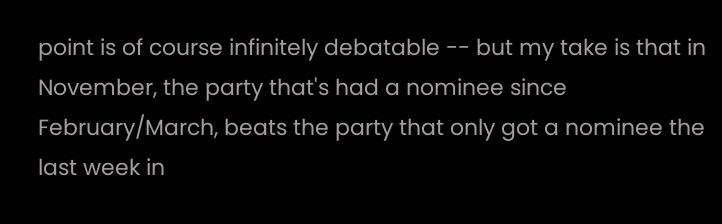point is of course infinitely debatable -- but my take is that in November, the party that's had a nominee since February/March, beats the party that only got a nominee the last week in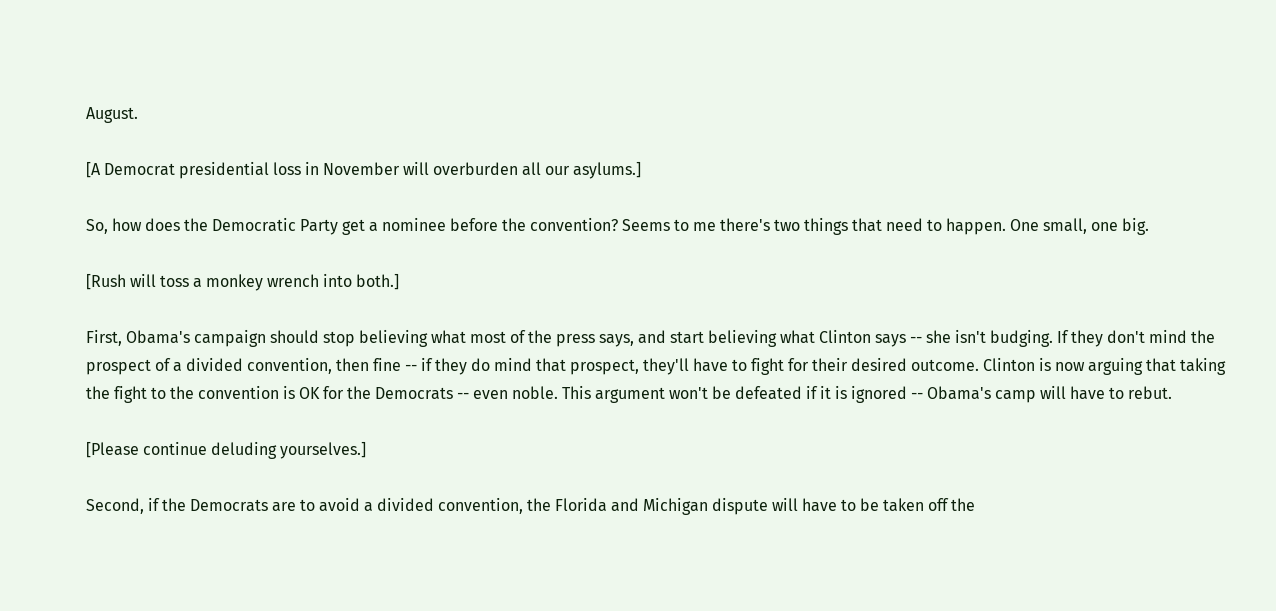August.

[A Democrat presidential loss in November will overburden all our asylums.]

So, how does the Democratic Party get a nominee before the convention? Seems to me there's two things that need to happen. One small, one big.

[Rush will toss a monkey wrench into both.]

First, Obama's campaign should stop believing what most of the press says, and start believing what Clinton says -- she isn't budging. If they don't mind the prospect of a divided convention, then fine -- if they do mind that prospect, they'll have to fight for their desired outcome. Clinton is now arguing that taking the fight to the convention is OK for the Democrats -- even noble. This argument won't be defeated if it is ignored -- Obama's camp will have to rebut.

[Please continue deluding yourselves.]

Second, if the Democrats are to avoid a divided convention, the Florida and Michigan dispute will have to be taken off the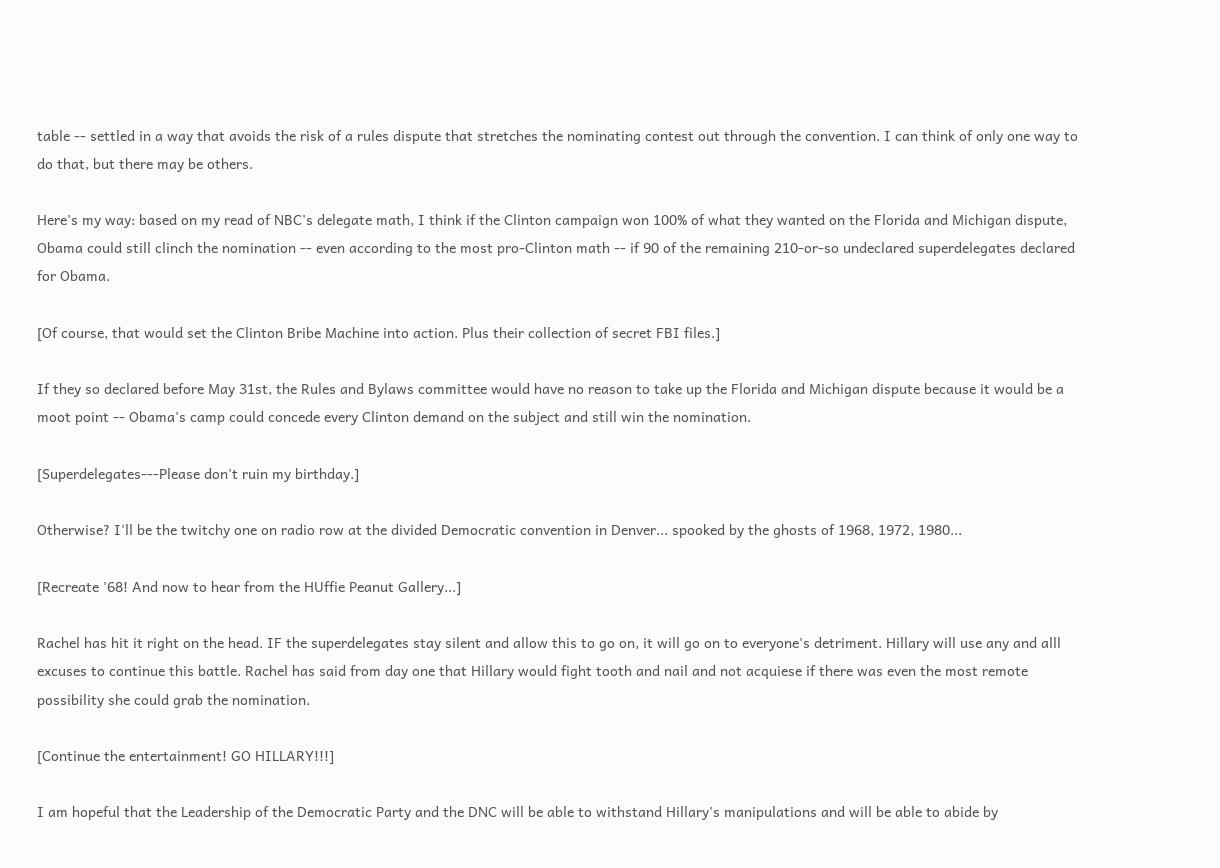table -- settled in a way that avoids the risk of a rules dispute that stretches the nominating contest out through the convention. I can think of only one way to do that, but there may be others.

Here's my way: based on my read of NBC's delegate math, I think if the Clinton campaign won 100% of what they wanted on the Florida and Michigan dispute, Obama could still clinch the nomination -- even according to the most pro-Clinton math -- if 90 of the remaining 210-or-so undeclared superdelegates declared for Obama.

[Of course, that would set the Clinton Bribe Machine into action. Plus their collection of secret FBI files.]

If they so declared before May 31st, the Rules and Bylaws committee would have no reason to take up the Florida and Michigan dispute because it would be a moot point -- Obama's camp could concede every Clinton demand on the subject and still win the nomination.

[Superdelegates---Please don't ruin my birthday.]

Otherwise? I'll be the twitchy one on radio row at the divided Democratic convention in Denver... spooked by the ghosts of 1968, 1972, 1980...

[Recreate '68! And now to hear from the HUffie Peanut Gallery...]

Rachel has hit it right on the head. IF the superdelegates stay silent and allow this to go on, it will go on to everyone's detriment. Hillary will use any and alll excuses to continue this battle. Rachel has said from day one that Hillary would fight tooth and nail and not acquiese if there was even the most remote possibility she could grab the nomination.

[Continue the entertainment! GO HILLARY!!!]

I am hopeful that the Leadership of the Democratic Party and the DNC will be able to withstand Hillary's manipulations and will be able to abide by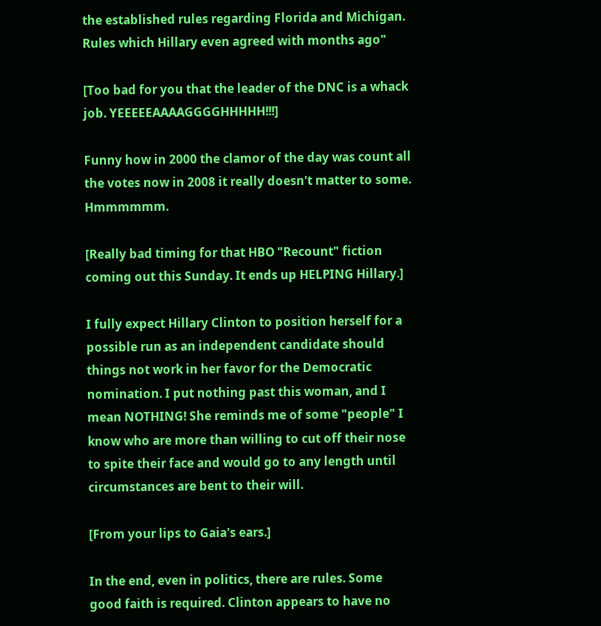the established rules regarding Florida and Michigan. Rules which Hillary even agreed with months ago"

[Too bad for you that the leader of the DNC is a whack job. YEEEEEAAAAGGGGHHHHH!!!]

Funny how in 2000 the clamor of the day was count all the votes now in 2008 it really doesn't matter to some. Hmmmmmm.

[Really bad timing for that HBO "Recount" fiction coming out this Sunday. It ends up HELPING Hillary.]

I fully expect Hillary Clinton to position herself for a possible run as an independent candidate should things not work in her favor for the Democratic nomination. I put nothing past this woman, and I mean NOTHING! She reminds me of some "people" I know who are more than willing to cut off their nose to spite their face and would go to any length until circumstances are bent to their will.

[From your lips to Gaia's ears.]

In the end, even in politics, there are rules. Some good faith is required. Clinton appears to have no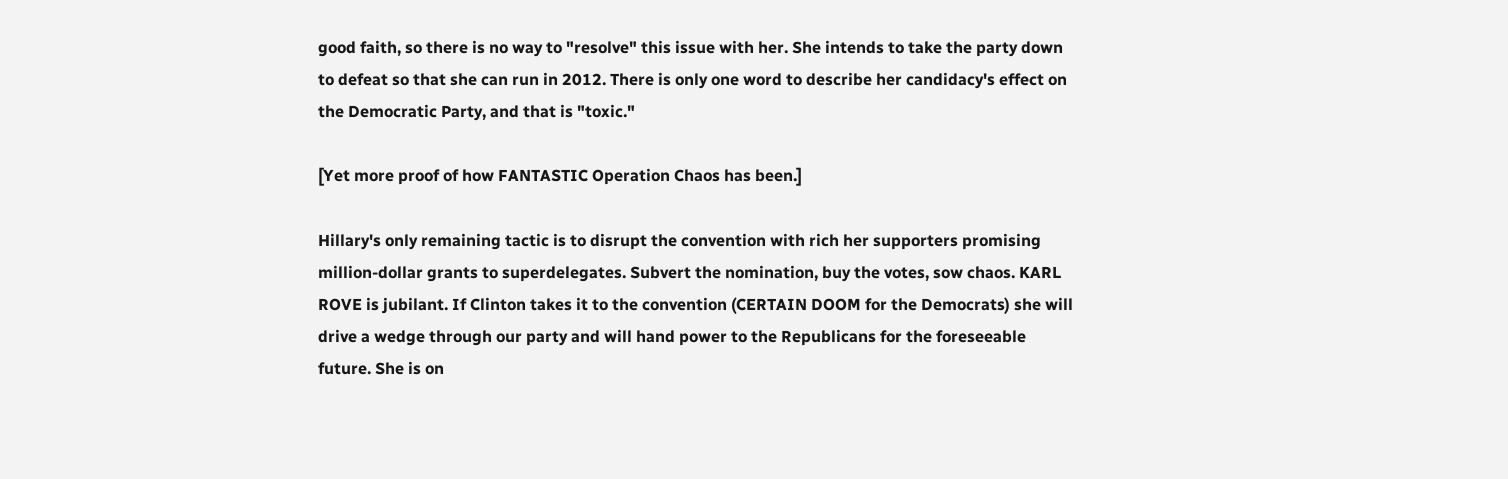good faith, so there is no way to "resolve" this issue with her. She intends to take the party down to defeat so that she can run in 2012. There is only one word to describe her candidacy's effect on the Democratic Party, and that is "toxic."

[Yet more proof of how FANTASTIC Operation Chaos has been.]

Hillary's only remaining tactic is to disrupt the convention with rich her supporters promising million-dollar grants to superdelegates. Subvert the nomination, buy the votes, sow chaos. KARL ROVE is jubilant. If Clinton takes it to the convention (CERTAIN DOOM for the Democrats) she will drive a wedge through our party and will hand power to the Republicans for the foreseeable future. She is on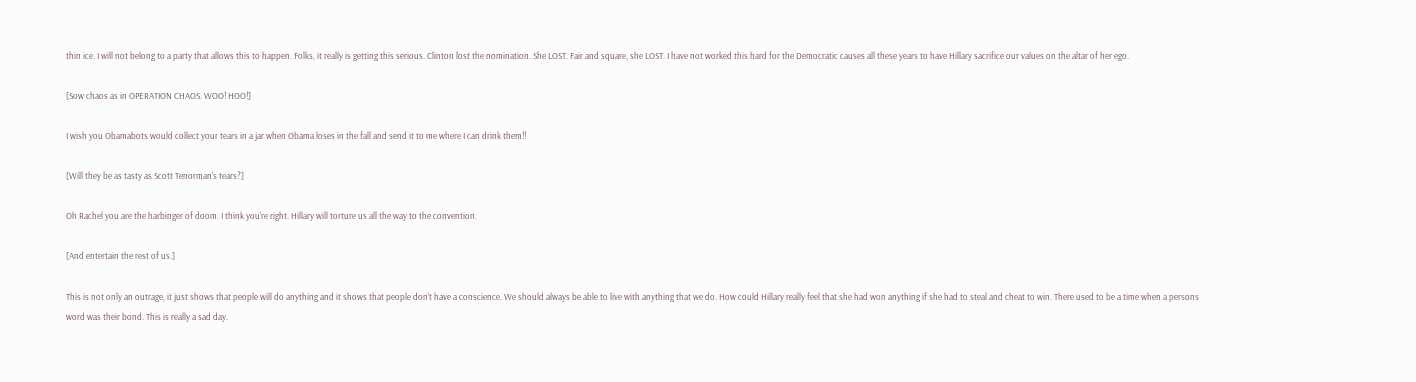thin ice. I will not belong to a party that allows this to happen. Folks, it really is getting this serious. Clinton lost the nomination. She LOST. Fair and square, she LOST. I have not worked this hard for the Democratic causes all these years to have Hillary sacrifice our values on the altar of her ego.

[Sow chaos as in OPERATION CHAOS. WOO! HOO!]

I wish you Obamabots would collect your tears in a jar when Obama loses in the fall and send it to me where I can drink them!!

[Will they be as tasty as Scott Tenorman's tears?]

Oh Rachel you are the harbinger of doom. I think you're right. Hillary will torture us all the way to the convention.

[And entertain the rest of us.]

This is not only an outrage, it just shows that people will do anything and it shows that people don't have a conscience. We should always be able to live with anything that we do. How could Hillary really feel that she had won anything if she had to steal and cheat to win. There used to be a time when a persons word was their bond. This is really a sad day.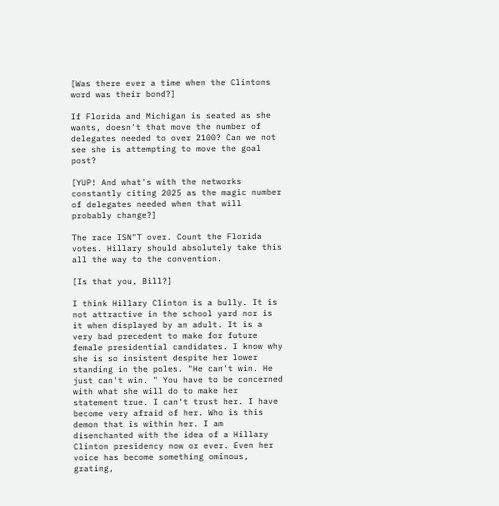[Was there ever a time when the Clintons word was their bond?]

If Florida and Michigan is seated as she wants, doesn't that move the number of delegates needed to over 2100? Can we not see she is attempting to move the goal post?

[YUP! And what's with the networks constantly citing 2025 as the magic number of delegates needed when that will probably change?]

The race ISN"T over. Count the Florida votes. Hillary should absolutely take this all the way to the convention.

[Is that you, Bill?]

I think Hillary Clinton is a bully. It is not attractive in the school yard nor is it when displayed by an adult. It is a very bad precedent to make for future female presidential candidates. I know why she is so insistent despite her lower standing in the poles. "He can't win. He just can't win. " You have to be concerned with what she will do to make her statement true. I can't trust her. I have become very afraid of her. Who is this demon that is within her. I am disenchanted with the idea of a Hillary Clinton presidency now or ever. Even her voice has become something ominous, grating,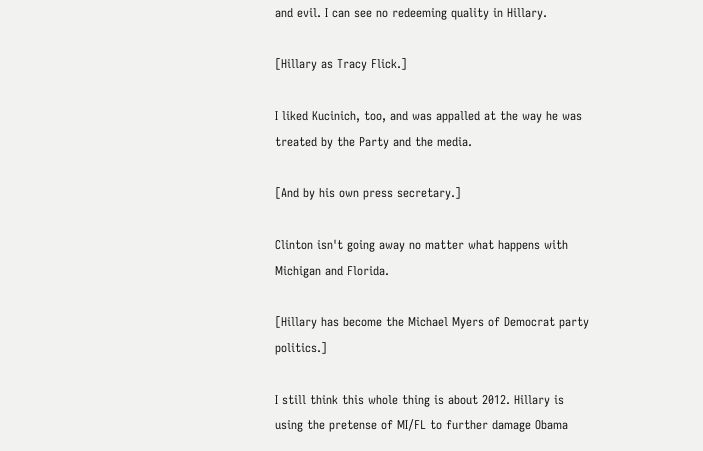and evil. I can see no redeeming quality in Hillary.

[Hillary as Tracy Flick.]

I liked Kucinich, too, and was appalled at the way he was treated by the Party and the media.

[And by his own press secretary.]

Clinton isn't going away no matter what happens with Michigan and Florida.

[Hillary has become the Michael Myers of Democrat party politics.]

I still think this whole thing is about 2012. Hillary is using the pretense of MI/FL to further damage Obama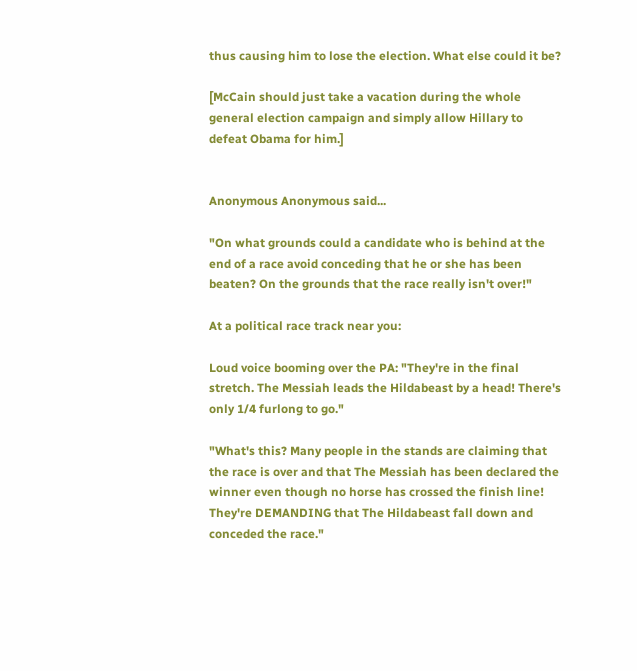thus causing him to lose the election. What else could it be?

[McCain should just take a vacation during the whole general election campaign and simply allow Hillary to defeat Obama for him.]


Anonymous Anonymous said...

"On what grounds could a candidate who is behind at the end of a race avoid conceding that he or she has been beaten? On the grounds that the race really isn't over!"

At a political race track near you:

Loud voice booming over the PA: "They're in the final stretch. The Messiah leads the Hildabeast by a head! There's only 1/4 furlong to go."

"What's this? Many people in the stands are claiming that the race is over and that The Messiah has been declared the winner even though no horse has crossed the finish line! They're DEMANDING that The Hildabeast fall down and conceded the race."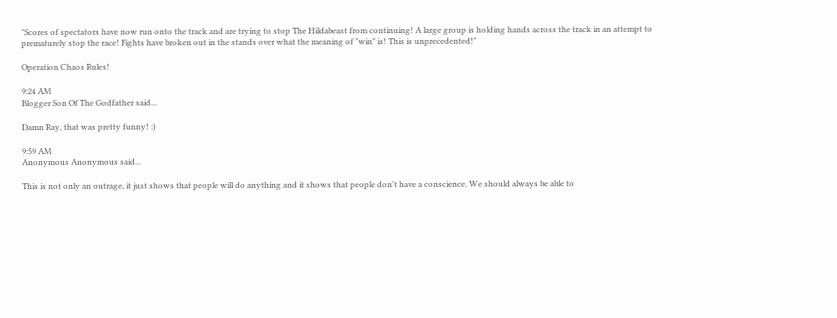"Scores of spectators have now run onto the track and are trying to stop The Hildabeast from continuing! A large group is holding hands across the track in an attempt to prematurely stop the race! Fights have broken out in the stands over what the meaning of "win" is! This is unprecedented!"

Operation Chaos Rules!

9:24 AM
Blogger Son Of The Godfather said...

Damn Ray, that was pretty funny! :)

9:59 AM
Anonymous Anonymous said...

This is not only an outrage, it just shows that people will do anything and it shows that people don't have a conscience. We should always be able to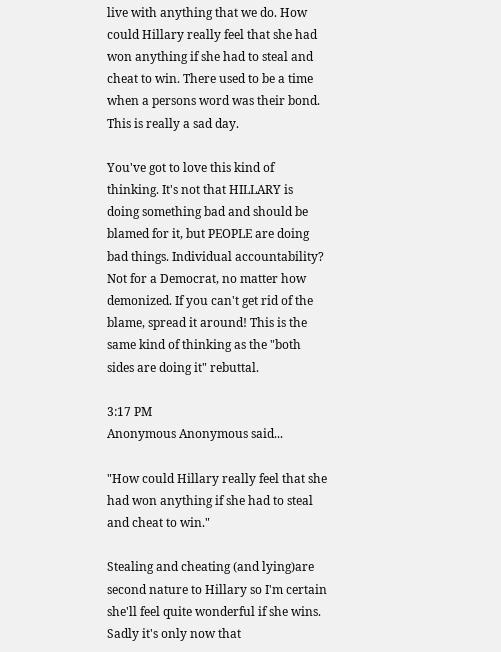live with anything that we do. How could Hillary really feel that she had won anything if she had to steal and cheat to win. There used to be a time when a persons word was their bond. This is really a sad day.

You've got to love this kind of thinking. It's not that HILLARY is doing something bad and should be blamed for it, but PEOPLE are doing bad things. Individual accountability? Not for a Democrat, no matter how demonized. If you can't get rid of the blame, spread it around! This is the same kind of thinking as the "both sides are doing it" rebuttal.

3:17 PM
Anonymous Anonymous said...

"How could Hillary really feel that she had won anything if she had to steal and cheat to win."

Stealing and cheating (and lying)are second nature to Hillary so I'm certain she'll feel quite wonderful if she wins. Sadly it's only now that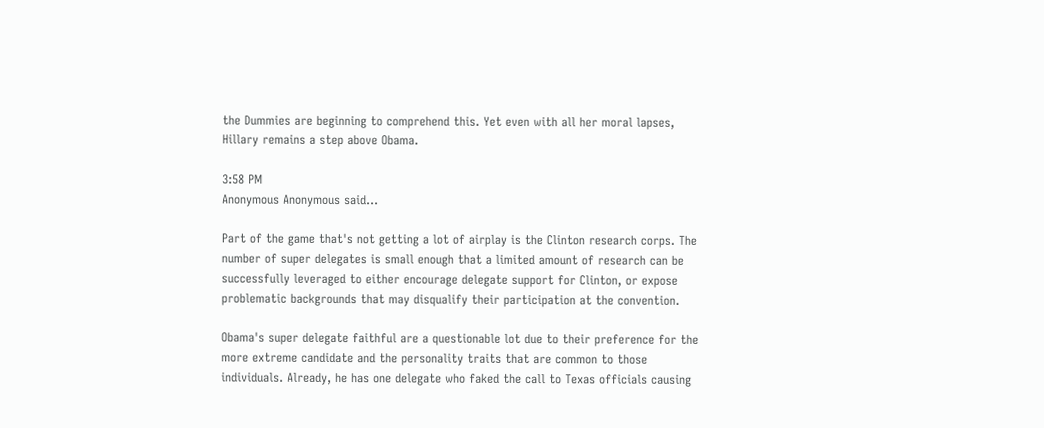the Dummies are beginning to comprehend this. Yet even with all her moral lapses, Hillary remains a step above Obama.

3:58 PM
Anonymous Anonymous said...

Part of the game that's not getting a lot of airplay is the Clinton research corps. The number of super delegates is small enough that a limited amount of research can be successfully leveraged to either encourage delegate support for Clinton, or expose problematic backgrounds that may disqualify their participation at the convention.

Obama's super delegate faithful are a questionable lot due to their preference for the more extreme candidate and the personality traits that are common to those individuals. Already, he has one delegate who faked the call to Texas officials causing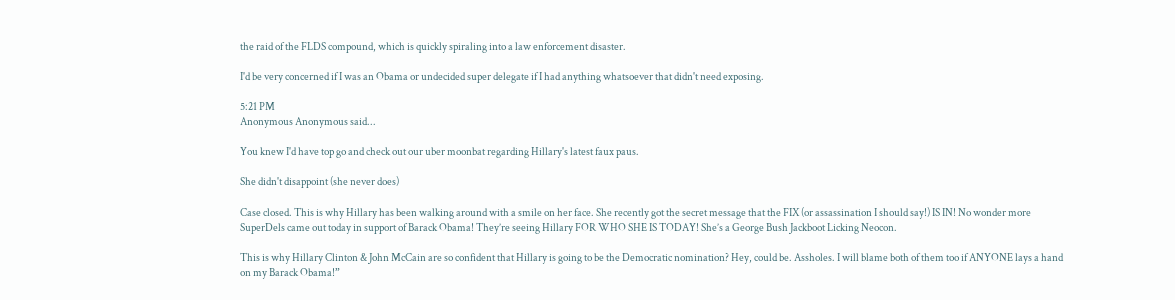the raid of the FLDS compound, which is quickly spiraling into a law enforcement disaster.

I'd be very concerned if I was an Obama or undecided super delegate if I had anything whatsoever that didn't need exposing.

5:21 PM
Anonymous Anonymous said...

You knew I'd have top go and check out our uber moonbat regarding Hillary's latest faux paus.

She didn't disappoint (she never does)

Case closed. This is why Hillary has been walking around with a smile on her face. She recently got the secret message that the FIX (or assassination I should say!) IS IN! No wonder more SuperDels came out today in support of Barack Obama! They’re seeing Hillary FOR WHO SHE IS TODAY! She’s a George Bush Jackboot Licking Neocon.

This is why Hillary Clinton & John McCain are so confident that Hillary is going to be the Democratic nomination? Hey, could be. Assholes. I will blame both of them too if ANYONE lays a hand on my Barack Obama!”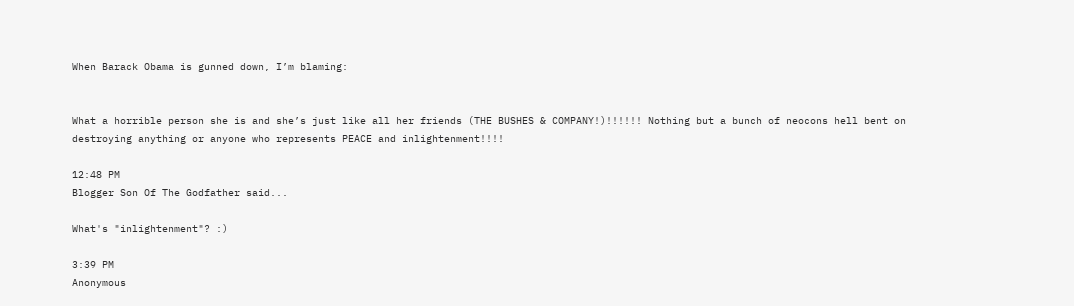When Barack Obama is gunned down, I’m blaming:


What a horrible person she is and she’s just like all her friends (THE BUSHES & COMPANY!)!!!!!! Nothing but a bunch of neocons hell bent on destroying anything or anyone who represents PEACE and inlightenment!!!!

12:48 PM
Blogger Son Of The Godfather said...

What's "inlightenment"? :)

3:39 PM
Anonymous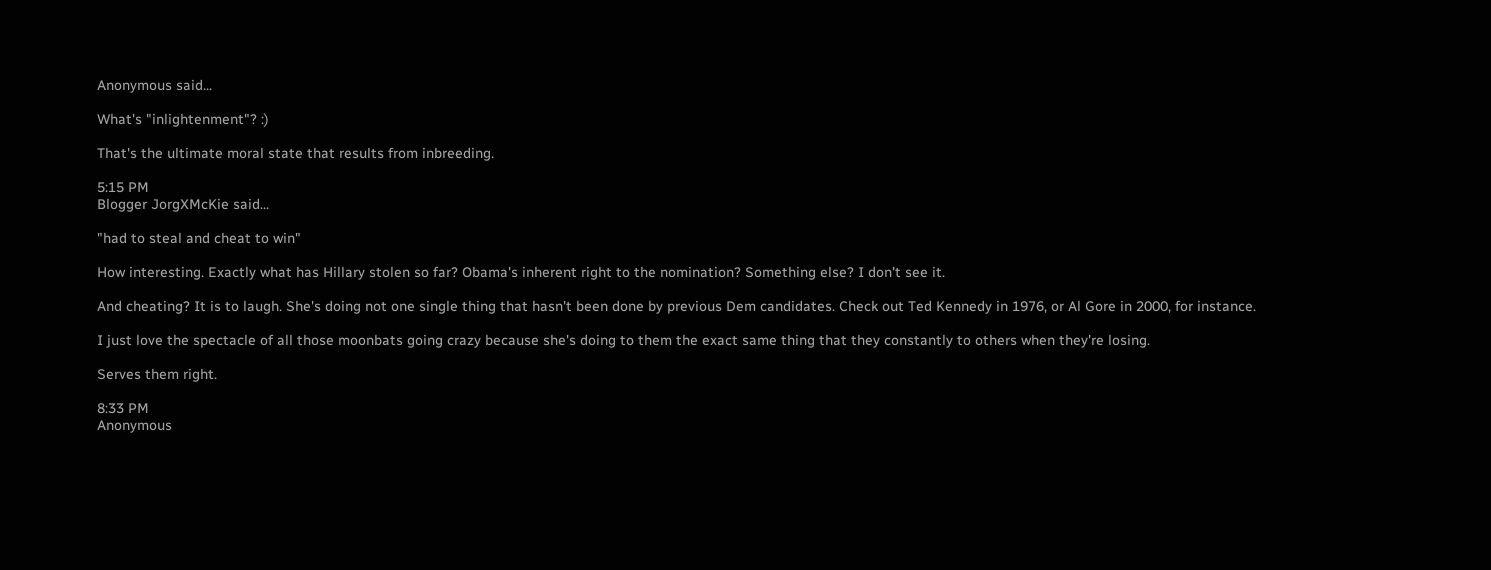Anonymous said...

What's "inlightenment"? :)

That's the ultimate moral state that results from inbreeding.

5:15 PM
Blogger JorgXMcKie said...

"had to steal and cheat to win"

How interesting. Exactly what has Hillary stolen so far? Obama's inherent right to the nomination? Something else? I don't see it.

And cheating? It is to laugh. She's doing not one single thing that hasn't been done by previous Dem candidates. Check out Ted Kennedy in 1976, or Al Gore in 2000, for instance.

I just love the spectacle of all those moonbats going crazy because she's doing to them the exact same thing that they constantly to others when they're losing.

Serves them right.

8:33 PM
Anonymous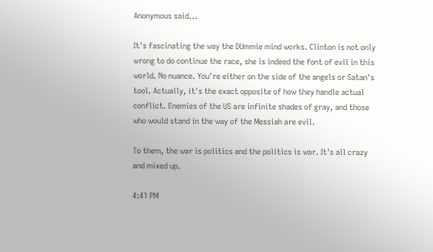Anonymous said...

It's fascinating the way the DUmmie mind works. Clinton is not only wrong to do continue the race, she is indeed the font of evil in this world. No nuance. You're either on the side of the angels or Satan's tool. Actually, it's the exact opposite of how they handle actual conflict. Enemies of the US are infinite shades of gray, and those who would stand in the way of the Messiah are evil.

To them, the war is politics and the politics is war. It's all crazy and mixed up.

4:41 PM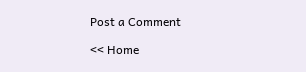Post a Comment

<< Home